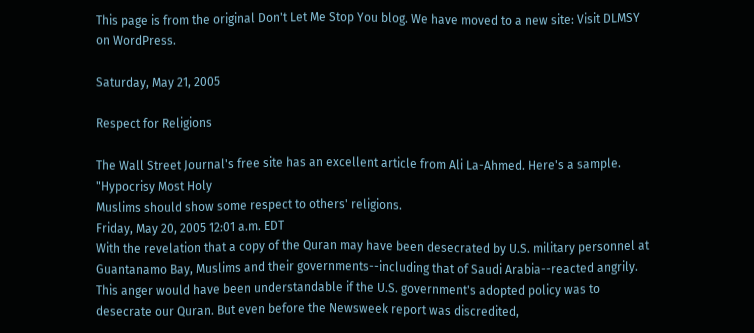This page is from the original Don't Let Me Stop You blog. We have moved to a new site: Visit DLMSY on WordPress.

Saturday, May 21, 2005

Respect for Religions

The Wall Street Journal's free site has an excellent article from Ali La-Ahmed. Here's a sample.
"Hypocrisy Most Holy
Muslims should show some respect to others' religions.
Friday, May 20, 2005 12:01 a.m. EDT
With the revelation that a copy of the Quran may have been desecrated by U.S. military personnel at Guantanamo Bay, Muslims and their governments--including that of Saudi Arabia--reacted angrily. This anger would have been understandable if the U.S. government's adopted policy was to desecrate our Quran. But even before the Newsweek report was discredited,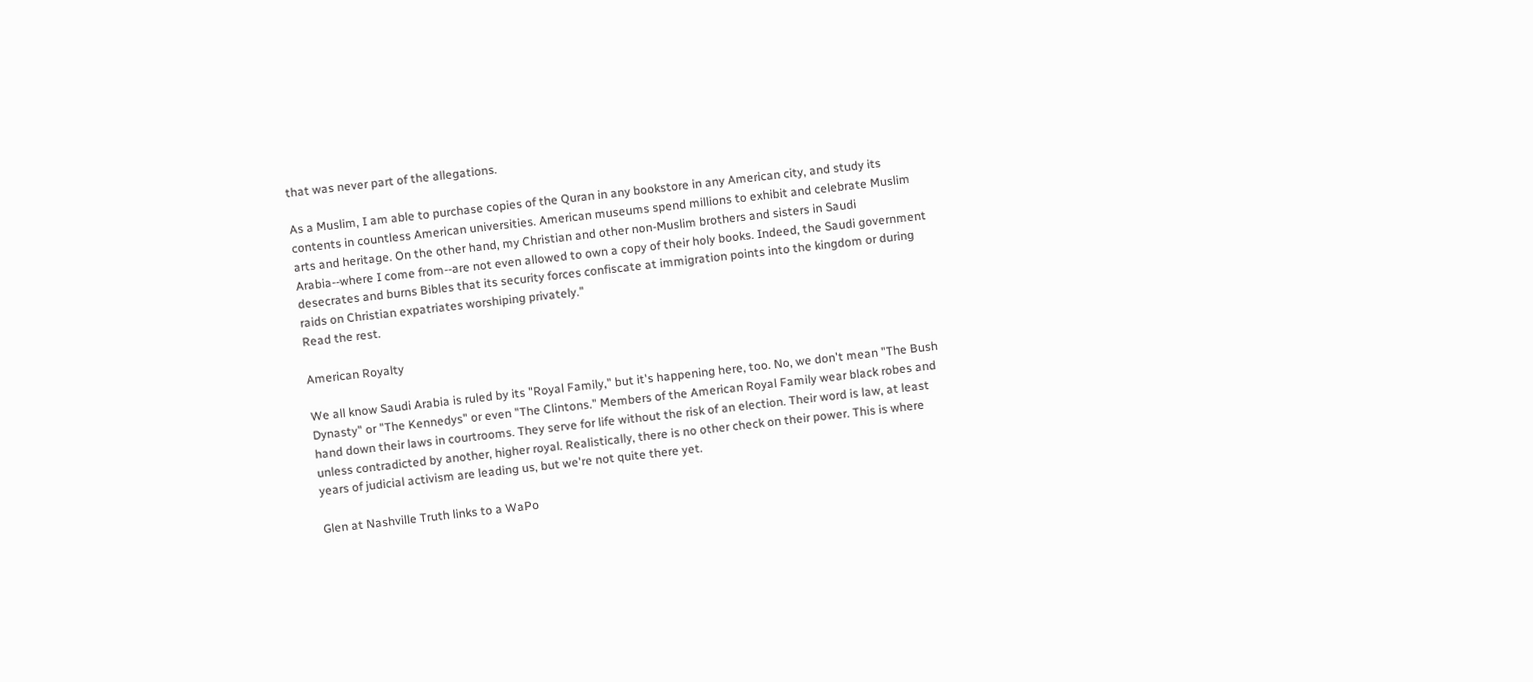that was never part of the allegations.

As a Muslim, I am able to purchase copies of the Quran in any bookstore in any American city, and study its contents in countless American universities. American museums spend millions to exhibit and celebrate Muslim arts and heritage. On the other hand, my Christian and other non-Muslim brothers and sisters in Saudi Arabia--where I come from--are not even allowed to own a copy of their holy books. Indeed, the Saudi government desecrates and burns Bibles that its security forces confiscate at immigration points into the kingdom or during raids on Christian expatriates worshiping privately."
Read the rest.

American Royalty

We all know Saudi Arabia is ruled by its "Royal Family," but it's happening here, too. No, we don't mean "The Bush Dynasty" or "The Kennedys" or even "The Clintons." Members of the American Royal Family wear black robes and hand down their laws in courtrooms. They serve for life without the risk of an election. Their word is law, at least unless contradicted by another, higher royal. Realistically, there is no other check on their power. This is where years of judicial activism are leading us, but we're not quite there yet.

Glen at Nashville Truth links to a WaPo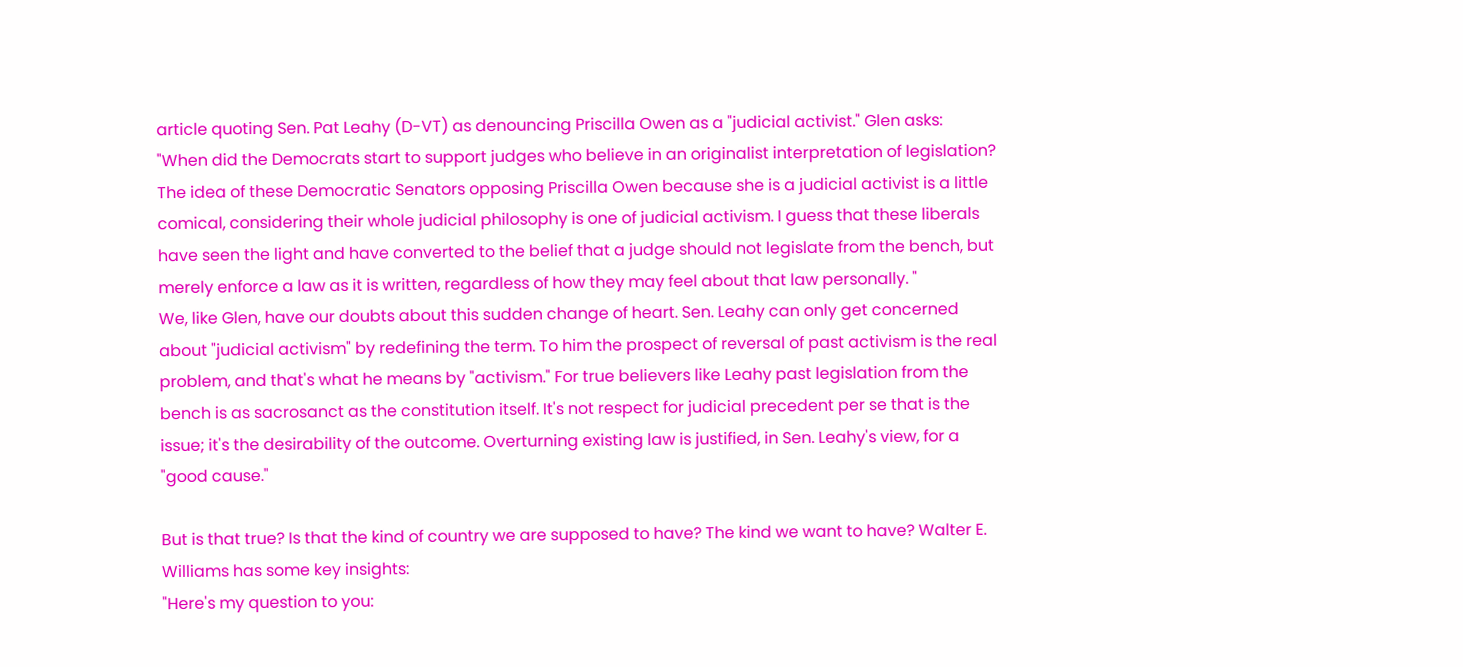article quoting Sen. Pat Leahy (D-VT) as denouncing Priscilla Owen as a "judicial activist." Glen asks:
"When did the Democrats start to support judges who believe in an originalist interpretation of legislation? The idea of these Democratic Senators opposing Priscilla Owen because she is a judicial activist is a little comical, considering their whole judicial philosophy is one of judicial activism. I guess that these liberals have seen the light and have converted to the belief that a judge should not legislate from the bench, but merely enforce a law as it is written, regardless of how they may feel about that law personally. "
We, like Glen, have our doubts about this sudden change of heart. Sen. Leahy can only get concerned about "judicial activism" by redefining the term. To him the prospect of reversal of past activism is the real problem, and that's what he means by "activism." For true believers like Leahy past legislation from the bench is as sacrosanct as the constitution itself. It's not respect for judicial precedent per se that is the issue; it's the desirability of the outcome. Overturning existing law is justified, in Sen. Leahy's view, for a "good cause."

But is that true? Is that the kind of country we are supposed to have? The kind we want to have? Walter E. Williams has some key insights:
"Here's my question to you: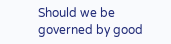Should we be governed by good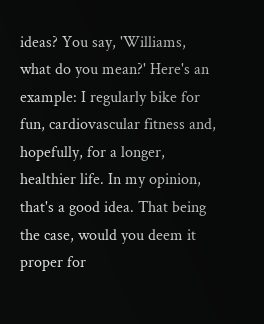ideas? You say, 'Williams, what do you mean?' Here's an example: I regularly bike for fun, cardiovascular fitness and, hopefully, for a longer, healthier life. In my opinion, that's a good idea. That being the case, would you deem it proper for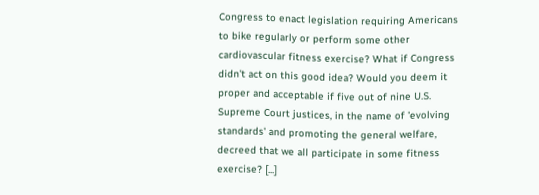Congress to enact legislation requiring Americans to bike regularly or perform some other cardiovascular fitness exercise? What if Congress didn't act on this good idea? Would you deem it proper and acceptable if five out of nine U.S. Supreme Court justices, in the name of 'evolving standards' and promoting the general welfare, decreed that we all participate in some fitness exercise? [...]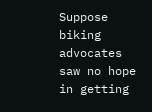Suppose biking advocates saw no hope in getting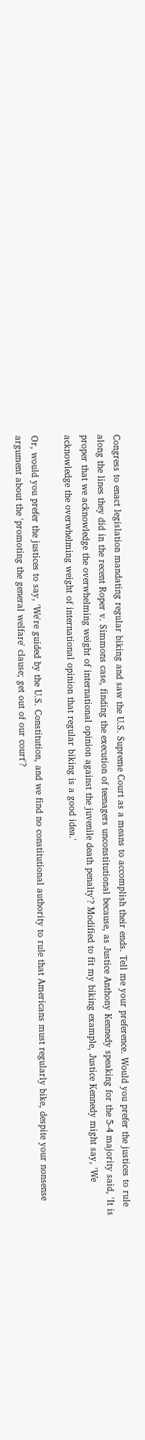Congress to enact legislation mandating regular biking and saw the U.S. Supreme Court as a means to accomplish their ends. Tell me your preference. Would you prefer the justices to rule along the lines they did in the recent Roper v. Simmons case, finding the execution of teenagers unconstitutional because, as Justice Anthony Kennedy speaking for the 5-4 majority said, 'It is proper that we acknowledge the overwhelming weight of international opinion against the juvenile death penalty'? Modified to fit my biking example, Justice Kennedy might say, 'We acknowledge the overwhelming weight of international opinion that regular biking is a good idea.'

Or, would you prefer the justices to say, 'We're guided by the U.S. Constitution, and we find no constitutional authority to rule that Americans must regularly bike, despite your nonsense argument about the 'promoting the general welfare' clause; get out of our court'?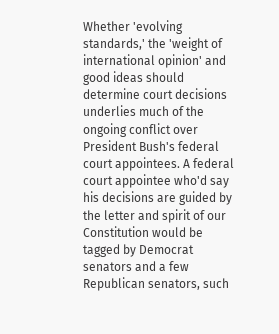Whether 'evolving standards,' the 'weight of international opinion' and good ideas should determine court decisions underlies much of the ongoing conflict over President Bush's federal court appointees. A federal court appointee who'd say his decisions are guided by the letter and spirit of our Constitution would be tagged by Democrat senators and a few Republican senators, such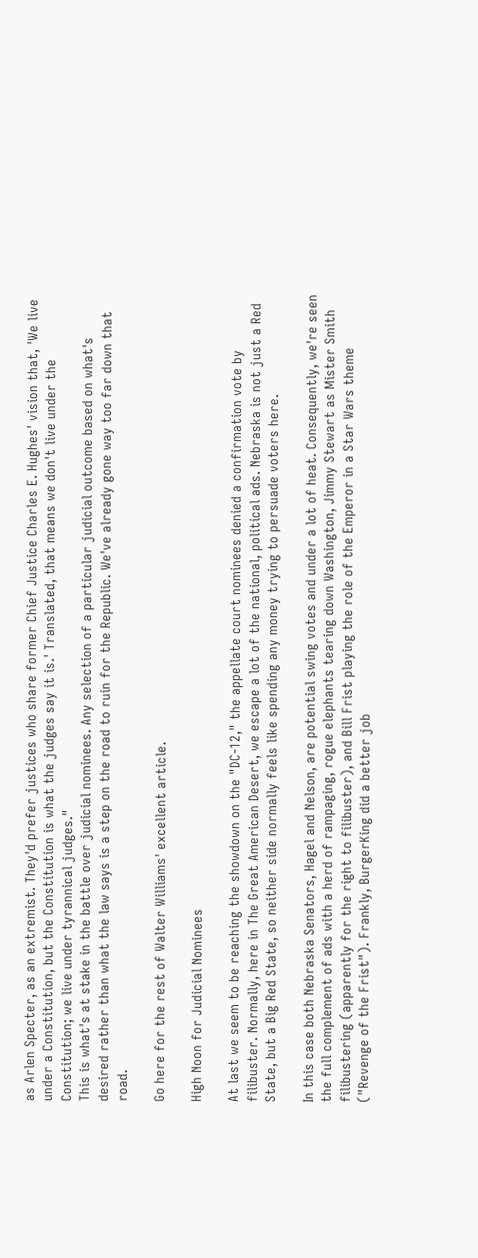as Arlen Specter, as an extremist. They'd prefer justices who share former Chief Justice Charles E. Hughes' vision that, 'We live under a Constitution, but the Constitution is what the judges say it is.' Translated, that means we don't live under the Constitution; we live under tyrannical judges."
This is what's at stake in the battle over judicial nominees. Any selection of a particular judicial outcome based on what's desired rather than what the law says is a step on the road to ruin for the Republic. We've already gone way too far down that road.

Go here for the rest of Walter Williams' excellent article.

High Noon for Judicial Nominees

At last we seem to be reaching the showdown on the "DC-12," the appellate court nominees denied a confirmation vote by filibuster. Normally, here in The Great American Desert, we escape a lot of the national, political ads. Nebraska is not just a Red State, but a Big Red State, so neither side normally feels like spending any money trying to persuade voters here.

In this case both Nebraska Senators, Hagel and Nelson, are potential swing votes and under a lot of heat. Consequently, we're seen the full complement of ads with a herd of rampaging, rogue elephants tearing down Washington, Jimmy Stewart as Mister Smith filibustering (apparently for the right to filibuster), and Bill Frist playing the role of the Emperor in a Star Wars theme ("Revenge of the Frist"). Frankly, BurgerKing did a better job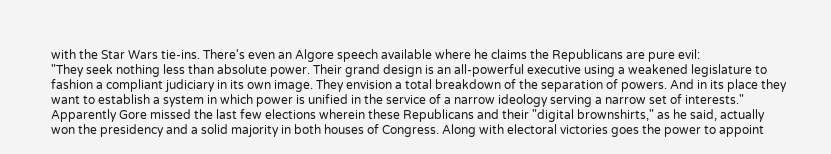with the Star Wars tie-ins. There's even an Algore speech available where he claims the Republicans are pure evil:
"They seek nothing less than absolute power. Their grand design is an all-powerful executive using a weakened legislature to fashion a compliant judiciary in its own image. They envision a total breakdown of the separation of powers. And in its place they want to establish a system in which power is unified in the service of a narrow ideology serving a narrow set of interests."
Apparently Gore missed the last few elections wherein these Republicans and their "digital brownshirts," as he said, actually won the presidency and a solid majority in both houses of Congress. Along with electoral victories goes the power to appoint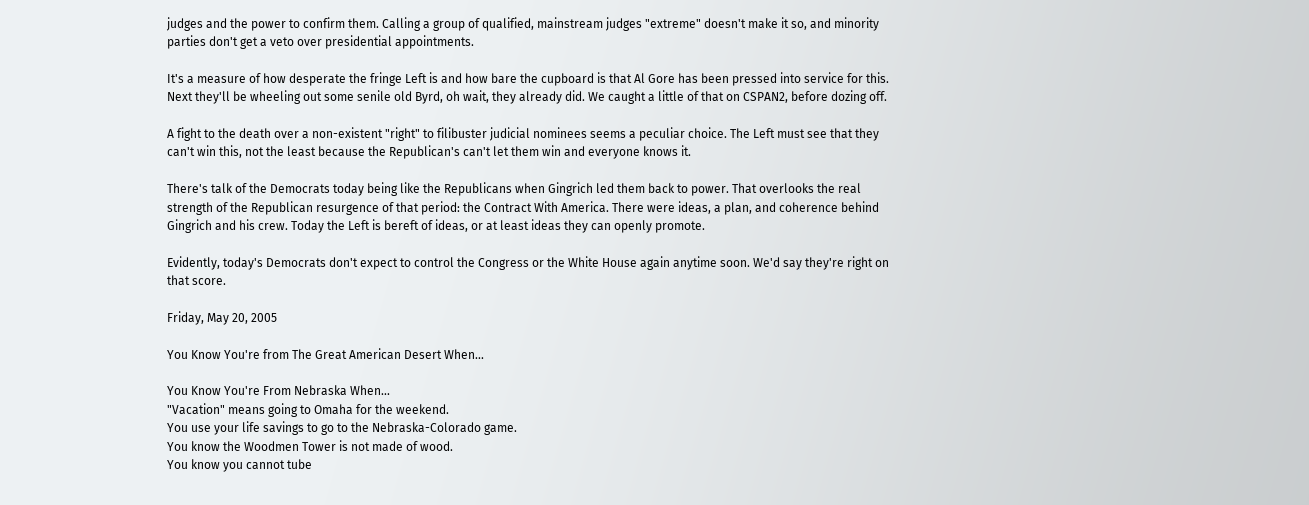judges and the power to confirm them. Calling a group of qualified, mainstream judges "extreme" doesn't make it so, and minority parties don't get a veto over presidential appointments.

It's a measure of how desperate the fringe Left is and how bare the cupboard is that Al Gore has been pressed into service for this. Next they'll be wheeling out some senile old Byrd, oh wait, they already did. We caught a little of that on CSPAN2, before dozing off.

A fight to the death over a non-existent "right" to filibuster judicial nominees seems a peculiar choice. The Left must see that they can't win this, not the least because the Republican's can't let them win and everyone knows it.

There's talk of the Democrats today being like the Republicans when Gingrich led them back to power. That overlooks the real strength of the Republican resurgence of that period: the Contract With America. There were ideas, a plan, and coherence behind Gingrich and his crew. Today the Left is bereft of ideas, or at least ideas they can openly promote.

Evidently, today's Democrats don't expect to control the Congress or the White House again anytime soon. We'd say they're right on that score.

Friday, May 20, 2005

You Know You're from The Great American Desert When...

You Know You're From Nebraska When...
"Vacation" means going to Omaha for the weekend.
You use your life savings to go to the Nebraska-Colorado game.
You know the Woodmen Tower is not made of wood.
You know you cannot tube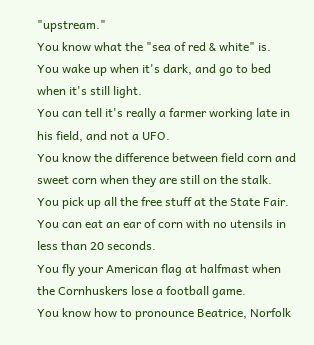"upstream."
You know what the "sea of red & white" is.
You wake up when it's dark, and go to bed when it's still light.
You can tell it's really a farmer working late in his field, and not a UFO.
You know the difference between field corn and sweet corn when they are still on the stalk.
You pick up all the free stuff at the State Fair.
You can eat an ear of corn with no utensils in less than 20 seconds.
You fly your American flag at halfmast when the Cornhuskers lose a football game.
You know how to pronounce Beatrice, Norfolk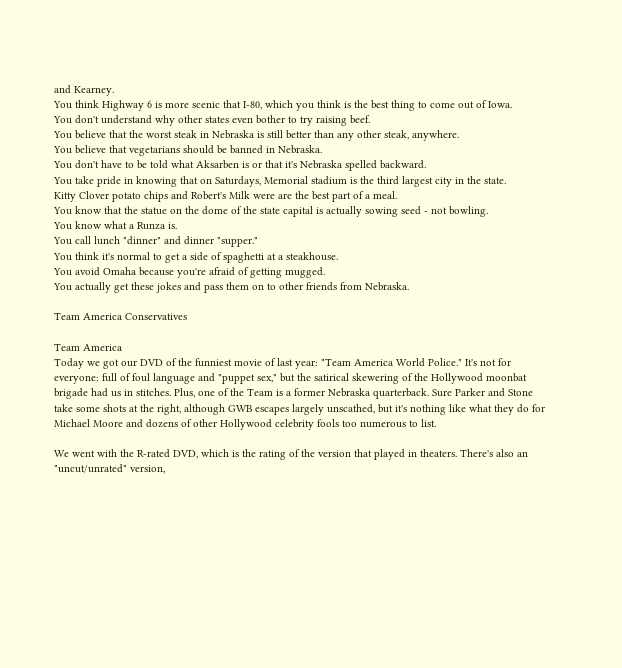and Kearney.
You think Highway 6 is more scenic that I-80, which you think is the best thing to come out of Iowa.
You don't understand why other states even bother to try raising beef.
You believe that the worst steak in Nebraska is still better than any other steak, anywhere.
You believe that vegetarians should be banned in Nebraska.
You don't have to be told what Aksarben is or that it's Nebraska spelled backward.
You take pride in knowing that on Saturdays, Memorial stadium is the third largest city in the state.
Kitty Clover potato chips and Robert's Milk were are the best part of a meal.
You know that the statue on the dome of the state capital is actually sowing seed - not bowling.
You know what a Runza is.
You call lunch "dinner" and dinner "supper."
You think it's normal to get a side of spaghetti at a steakhouse.
You avoid Omaha because you're afraid of getting mugged.
You actually get these jokes and pass them on to other friends from Nebraska.

Team America Conservatives

Team America
Today we got our DVD of the funniest movie of last year: "Team America World Police." It's not for everyone: full of foul language and "puppet sex," but the satirical skewering of the Hollywood moonbat brigade had us in stitches. Plus, one of the Team is a former Nebraska quarterback. Sure Parker and Stone take some shots at the right, although GWB escapes largely unscathed, but it's nothing like what they do for Michael Moore and dozens of other Hollywood celebrity fools too numerous to list.

We went with the R-rated DVD, which is the rating of the version that played in theaters. There's also an "uncut/unrated" version,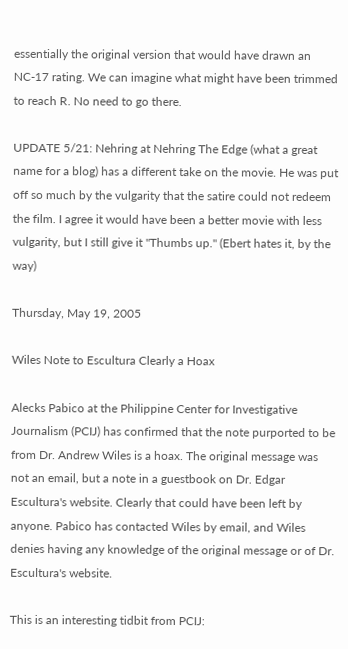essentially the original version that would have drawn an NC-17 rating. We can imagine what might have been trimmed to reach R. No need to go there.

UPDATE 5/21: Nehring at Nehring The Edge (what a great name for a blog) has a different take on the movie. He was put off so much by the vulgarity that the satire could not redeem the film. I agree it would have been a better movie with less vulgarity, but I still give it "Thumbs up." (Ebert hates it, by the way)

Thursday, May 19, 2005

Wiles Note to Escultura Clearly a Hoax

Alecks Pabico at the Philippine Center for Investigative Journalism (PCIJ) has confirmed that the note purported to be from Dr. Andrew Wiles is a hoax. The original message was not an email, but a note in a guestbook on Dr. Edgar Escultura's website. Clearly that could have been left by anyone. Pabico has contacted Wiles by email, and Wiles denies having any knowledge of the original message or of Dr. Escultura's website.

This is an interesting tidbit from PCIJ: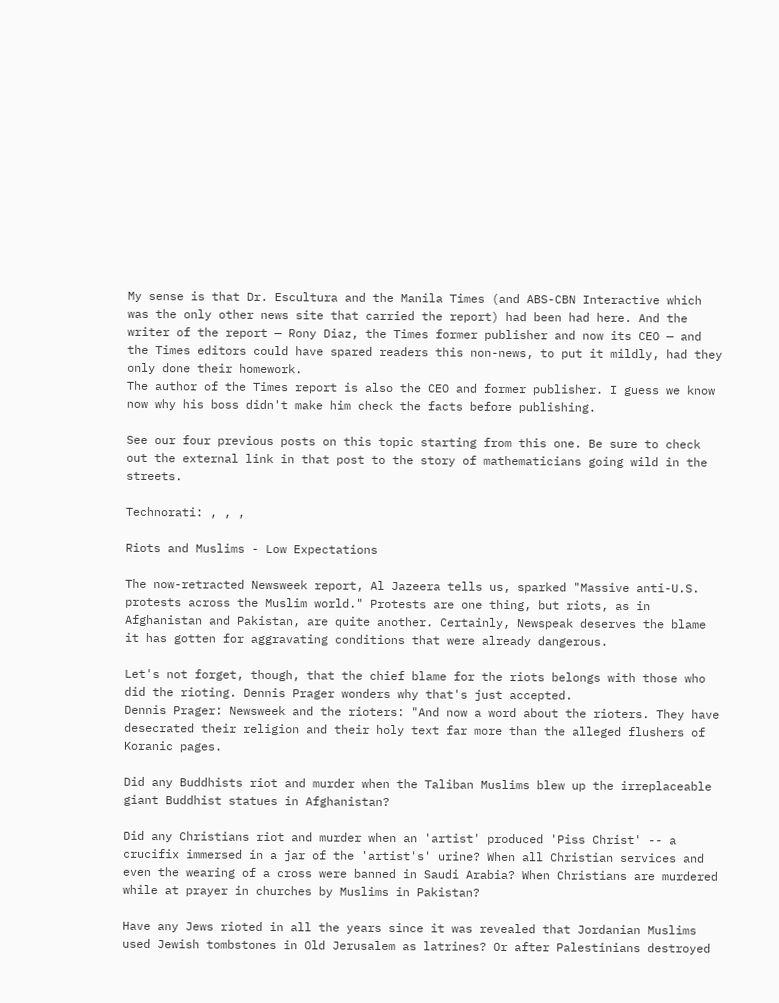My sense is that Dr. Escultura and the Manila Times (and ABS-CBN Interactive which was the only other news site that carried the report) had been had here. And the writer of the report — Rony Diaz, the Times former publisher and now its CEO — and the Times editors could have spared readers this non-news, to put it mildly, had they only done their homework.
The author of the Times report is also the CEO and former publisher. I guess we know now why his boss didn't make him check the facts before publishing.

See our four previous posts on this topic starting from this one. Be sure to check out the external link in that post to the story of mathematicians going wild in the streets.

Technorati: , , ,

Riots and Muslims - Low Expectations

The now-retracted Newsweek report, Al Jazeera tells us, sparked "Massive anti-U.S. protests across the Muslim world." Protests are one thing, but riots, as in Afghanistan and Pakistan, are quite another. Certainly, Newspeak deserves the blame it has gotten for aggravating conditions that were already dangerous.

Let's not forget, though, that the chief blame for the riots belongs with those who did the rioting. Dennis Prager wonders why that's just accepted.
Dennis Prager: Newsweek and the rioters: "And now a word about the rioters. They have desecrated their religion and their holy text far more than the alleged flushers of Koranic pages.

Did any Buddhists riot and murder when the Taliban Muslims blew up the irreplaceable giant Buddhist statues in Afghanistan?

Did any Christians riot and murder when an 'artist' produced 'Piss Christ' -- a crucifix immersed in a jar of the 'artist's' urine? When all Christian services and even the wearing of a cross were banned in Saudi Arabia? When Christians are murdered while at prayer in churches by Muslims in Pakistan?

Have any Jews rioted in all the years since it was revealed that Jordanian Muslims used Jewish tombstones in Old Jerusalem as latrines? Or after Palestinians destroyed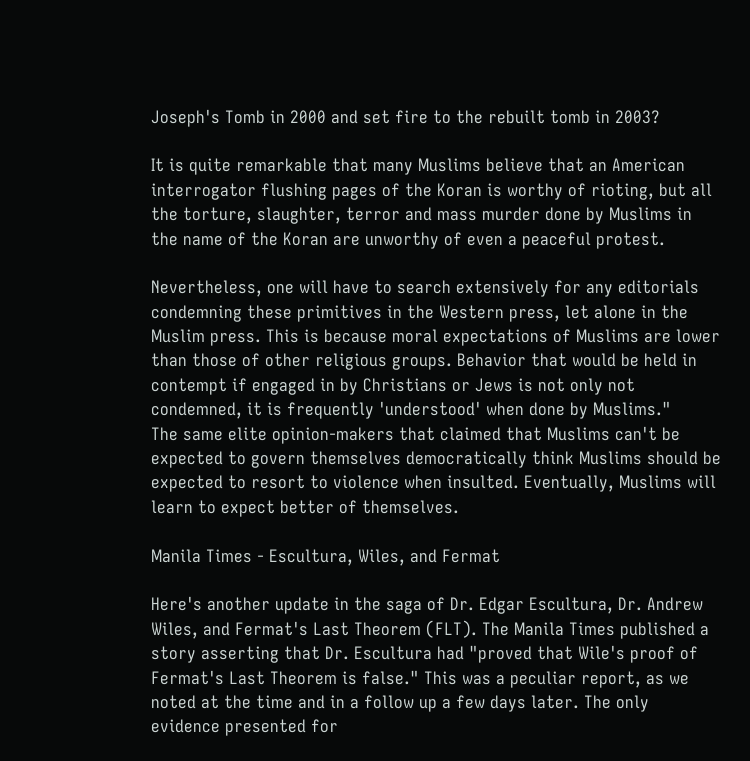Joseph's Tomb in 2000 and set fire to the rebuilt tomb in 2003?

It is quite remarkable that many Muslims believe that an American interrogator flushing pages of the Koran is worthy of rioting, but all the torture, slaughter, terror and mass murder done by Muslims in the name of the Koran are unworthy of even a peaceful protest.

Nevertheless, one will have to search extensively for any editorials condemning these primitives in the Western press, let alone in the Muslim press. This is because moral expectations of Muslims are lower than those of other religious groups. Behavior that would be held in contempt if engaged in by Christians or Jews is not only not condemned, it is frequently 'understood' when done by Muslims."
The same elite opinion-makers that claimed that Muslims can't be expected to govern themselves democratically think Muslims should be expected to resort to violence when insulted. Eventually, Muslims will learn to expect better of themselves.

Manila Times - Escultura, Wiles, and Fermat

Here's another update in the saga of Dr. Edgar Escultura, Dr. Andrew Wiles, and Fermat's Last Theorem (FLT). The Manila Times published a story asserting that Dr. Escultura had "proved that Wile's proof of Fermat's Last Theorem is false." This was a peculiar report, as we noted at the time and in a follow up a few days later. The only evidence presented for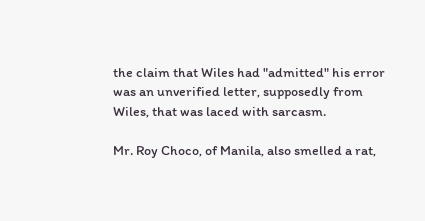the claim that Wiles had "admitted" his error was an unverified letter, supposedly from Wiles, that was laced with sarcasm.

Mr. Roy Choco, of Manila, also smelled a rat,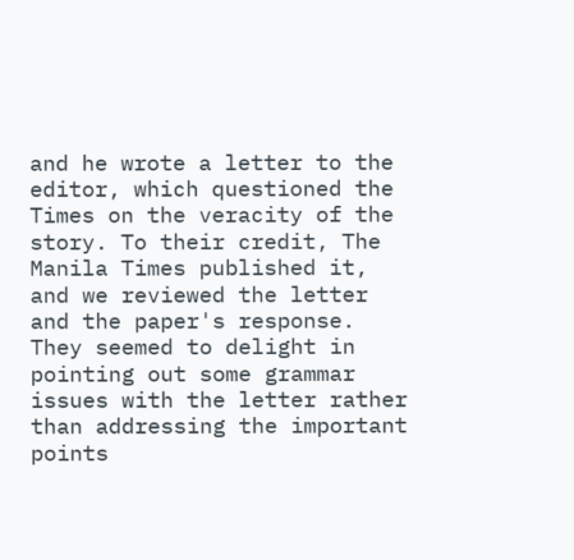and he wrote a letter to the editor, which questioned the Times on the veracity of the story. To their credit, The Manila Times published it, and we reviewed the letter and the paper's response. They seemed to delight in pointing out some grammar issues with the letter rather than addressing the important points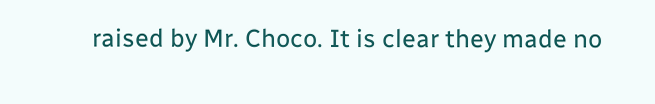raised by Mr. Choco. It is clear they made no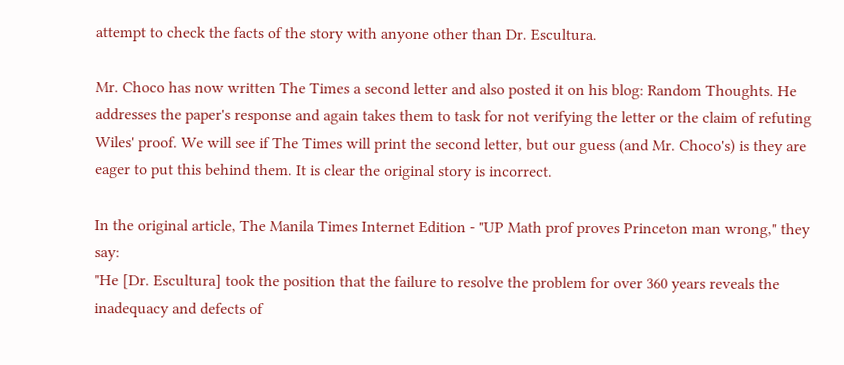attempt to check the facts of the story with anyone other than Dr. Escultura.

Mr. Choco has now written The Times a second letter and also posted it on his blog: Random Thoughts. He addresses the paper's response and again takes them to task for not verifying the letter or the claim of refuting Wiles' proof. We will see if The Times will print the second letter, but our guess (and Mr. Choco's) is they are eager to put this behind them. It is clear the original story is incorrect.

In the original article, The Manila Times Internet Edition - "UP Math prof proves Princeton man wrong," they say:
"He [Dr. Escultura] took the position that the failure to resolve the problem for over 360 years reveals the inadequacy and defects of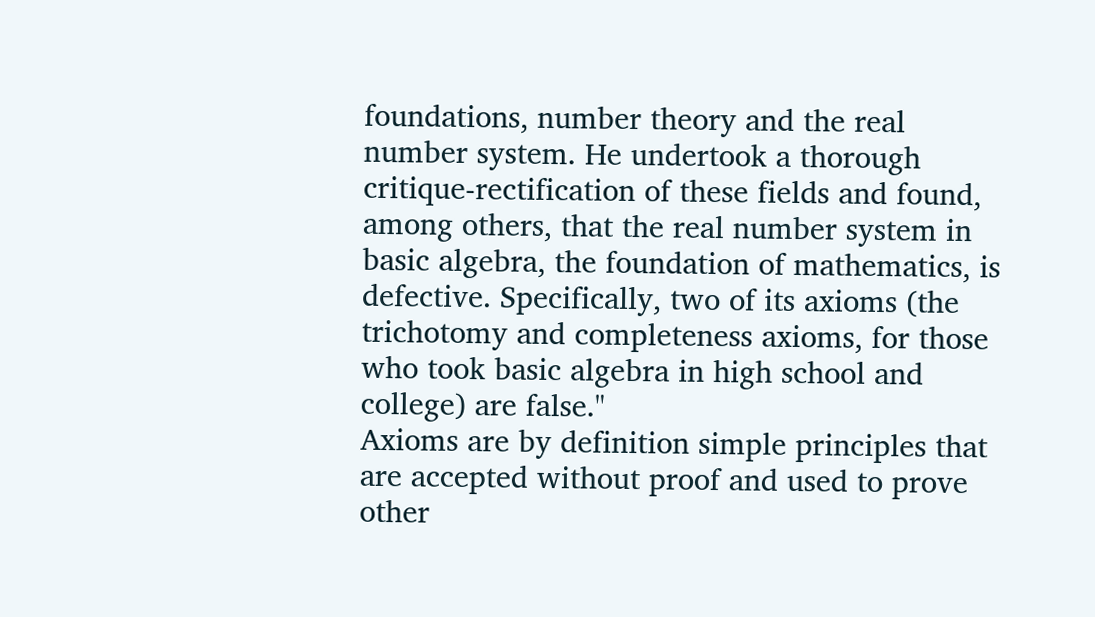foundations, number theory and the real number system. He undertook a thorough critique-rectification of these fields and found, among others, that the real number system in basic algebra, the foundation of mathematics, is defective. Specifically, two of its axioms (the trichotomy and completeness axioms, for those who took basic algebra in high school and college) are false."
Axioms are by definition simple principles that are accepted without proof and used to prove other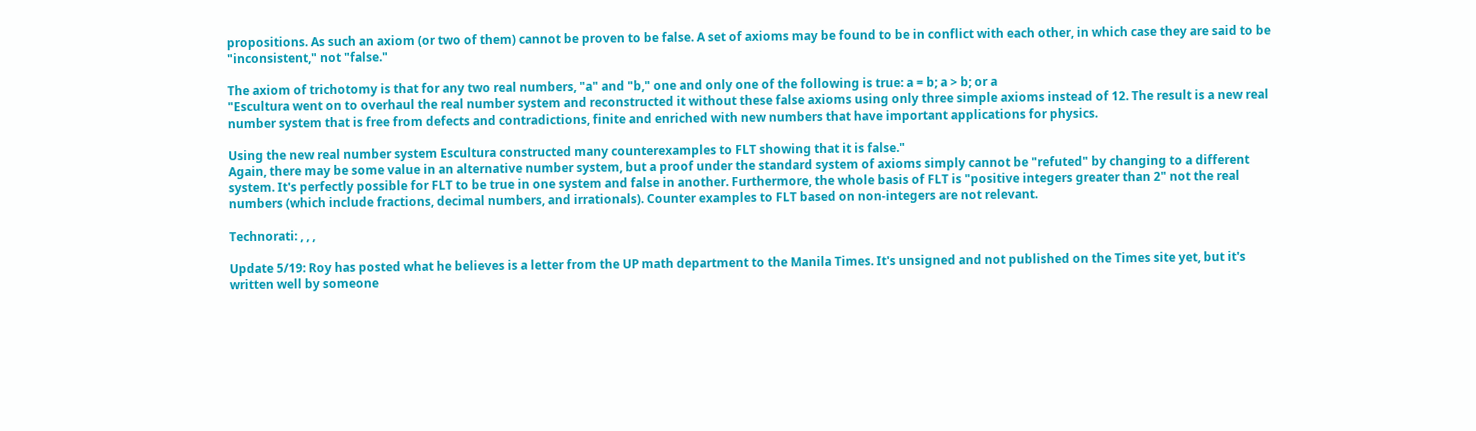propositions. As such an axiom (or two of them) cannot be proven to be false. A set of axioms may be found to be in conflict with each other, in which case they are said to be "inconsistent," not "false."

The axiom of trichotomy is that for any two real numbers, "a" and "b," one and only one of the following is true: a = b; a > b; or a
"Escultura went on to overhaul the real number system and reconstructed it without these false axioms using only three simple axioms instead of 12. The result is a new real number system that is free from defects and contradictions, finite and enriched with new numbers that have important applications for physics.

Using the new real number system Escultura constructed many counterexamples to FLT showing that it is false."
Again, there may be some value in an alternative number system, but a proof under the standard system of axioms simply cannot be "refuted" by changing to a different system. It's perfectly possible for FLT to be true in one system and false in another. Furthermore, the whole basis of FLT is "positive integers greater than 2" not the real numbers (which include fractions, decimal numbers, and irrationals). Counter examples to FLT based on non-integers are not relevant.

Technorati: , , ,

Update 5/19: Roy has posted what he believes is a letter from the UP math department to the Manila Times. It's unsigned and not published on the Times site yet, but it's written well by someone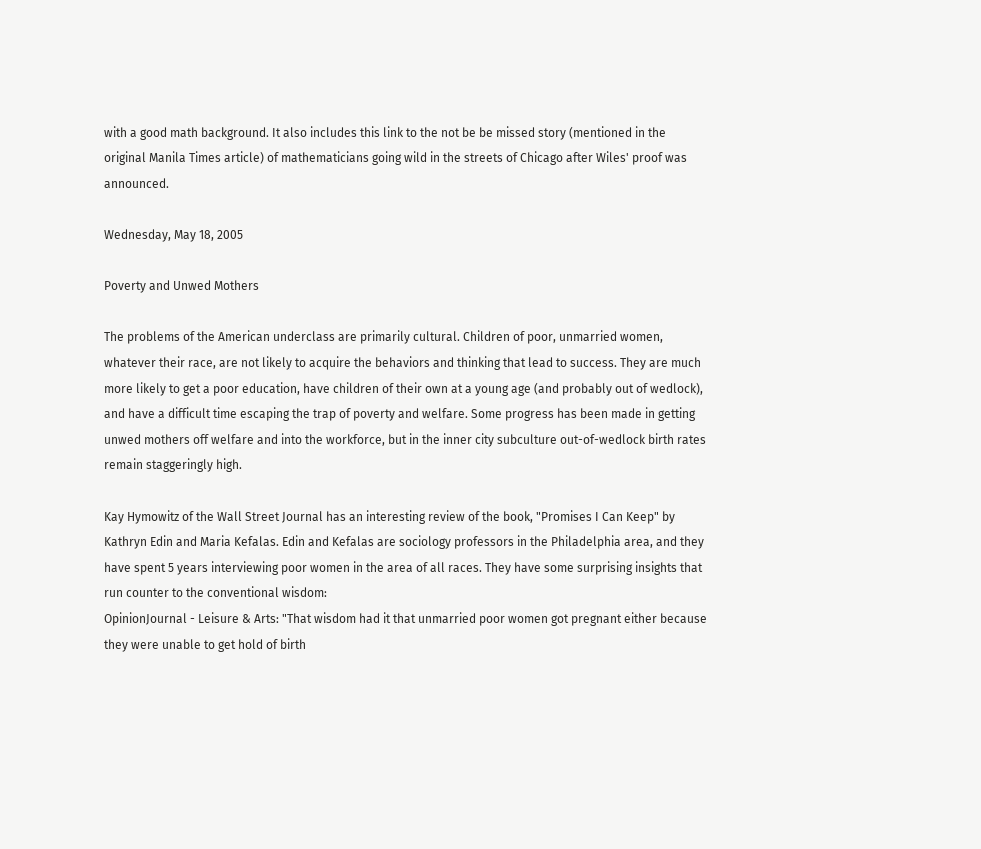with a good math background. It also includes this link to the not be be missed story (mentioned in the original Manila Times article) of mathematicians going wild in the streets of Chicago after Wiles' proof was announced.

Wednesday, May 18, 2005

Poverty and Unwed Mothers

The problems of the American underclass are primarily cultural. Children of poor, unmarried women, whatever their race, are not likely to acquire the behaviors and thinking that lead to success. They are much more likely to get a poor education, have children of their own at a young age (and probably out of wedlock), and have a difficult time escaping the trap of poverty and welfare. Some progress has been made in getting unwed mothers off welfare and into the workforce, but in the inner city subculture out-of-wedlock birth rates remain staggeringly high.

Kay Hymowitz of the Wall Street Journal has an interesting review of the book, "Promises I Can Keep" by Kathryn Edin and Maria Kefalas. Edin and Kefalas are sociology professors in the Philadelphia area, and they have spent 5 years interviewing poor women in the area of all races. They have some surprising insights that run counter to the conventional wisdom:
OpinionJournal - Leisure & Arts: "That wisdom had it that unmarried poor women got pregnant either because they were unable to get hold of birth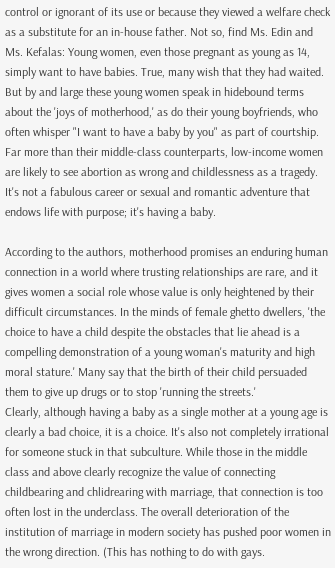control or ignorant of its use or because they viewed a welfare check as a substitute for an in-house father. Not so, find Ms. Edin and Ms. Kefalas: Young women, even those pregnant as young as 14, simply want to have babies. True, many wish that they had waited. But by and large these young women speak in hidebound terms about the 'joys of motherhood,' as do their young boyfriends, who often whisper "I want to have a baby by you" as part of courtship. Far more than their middle-class counterparts, low-income women are likely to see abortion as wrong and childlessness as a tragedy. It's not a fabulous career or sexual and romantic adventure that endows life with purpose; it's having a baby.

According to the authors, motherhood promises an enduring human connection in a world where trusting relationships are rare, and it gives women a social role whose value is only heightened by their difficult circumstances. In the minds of female ghetto dwellers, 'the choice to have a child despite the obstacles that lie ahead is a compelling demonstration of a young woman's maturity and high moral stature.' Many say that the birth of their child persuaded them to give up drugs or to stop 'running the streets.'
Clearly, although having a baby as a single mother at a young age is clearly a bad choice, it is a choice. It's also not completely irrational for someone stuck in that subculture. While those in the middle class and above clearly recognize the value of connecting childbearing and chlidrearing with marriage, that connection is too often lost in the underclass. The overall deterioration of the institution of marriage in modern society has pushed poor women in the wrong direction. (This has nothing to do with gays.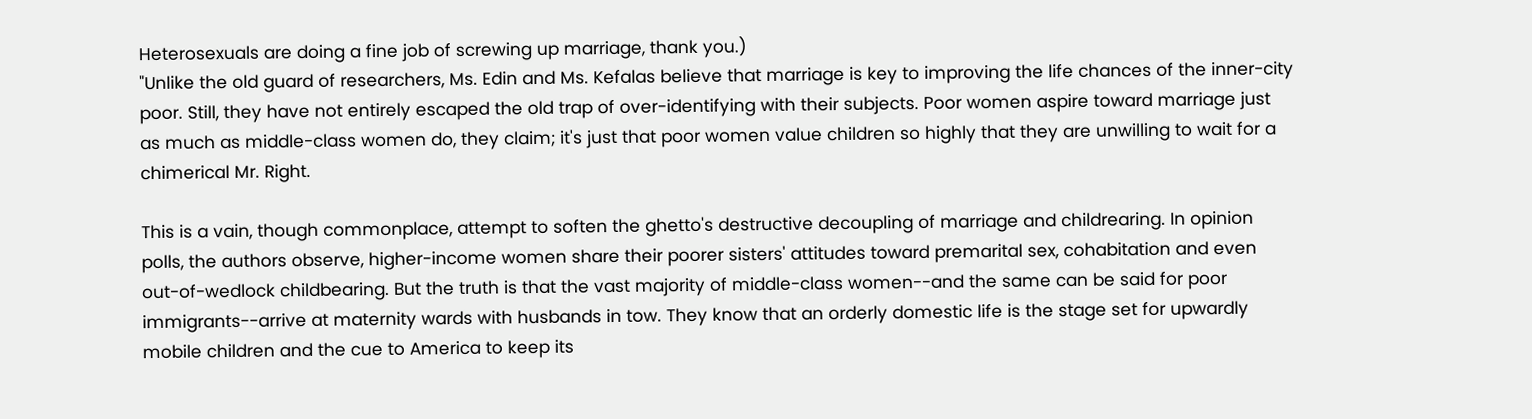Heterosexuals are doing a fine job of screwing up marriage, thank you.)
"Unlike the old guard of researchers, Ms. Edin and Ms. Kefalas believe that marriage is key to improving the life chances of the inner-city poor. Still, they have not entirely escaped the old trap of over-identifying with their subjects. Poor women aspire toward marriage just as much as middle-class women do, they claim; it's just that poor women value children so highly that they are unwilling to wait for a chimerical Mr. Right.

This is a vain, though commonplace, attempt to soften the ghetto's destructive decoupling of marriage and childrearing. In opinion polls, the authors observe, higher-income women share their poorer sisters' attitudes toward premarital sex, cohabitation and even out-of-wedlock childbearing. But the truth is that the vast majority of middle-class women--and the same can be said for poor immigrants--arrive at maternity wards with husbands in tow. They know that an orderly domestic life is the stage set for upwardly mobile children and the cue to America to keep its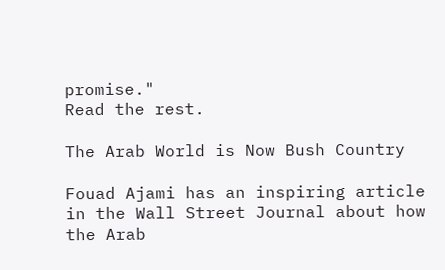promise."
Read the rest.

The Arab World is Now Bush Country

Fouad Ajami has an inspiring article in the Wall Street Journal about how the Arab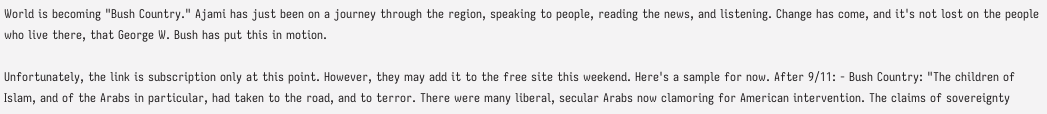World is becoming "Bush Country." Ajami has just been on a journey through the region, speaking to people, reading the news, and listening. Change has come, and it's not lost on the people who live there, that George W. Bush has put this in motion.

Unfortunately, the link is subscription only at this point. However, they may add it to the free site this weekend. Here's a sample for now. After 9/11: - Bush Country: "The children of Islam, and of the Arabs in particular, had taken to the road, and to terror. There were many liberal, secular Arabs now clamoring for American intervention. The claims of sovereignty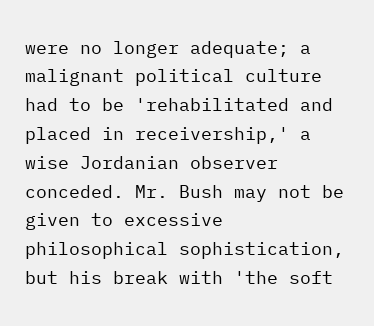were no longer adequate; a malignant political culture had to be 'rehabilitated and placed in receivership,' a wise Jordanian observer conceded. Mr. Bush may not be given to excessive philosophical sophistication, but his break with 'the soft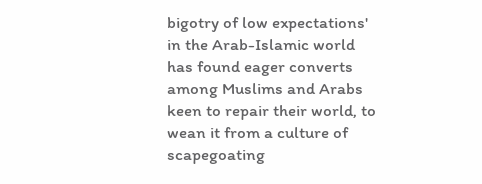bigotry of low expectations' in the Arab-Islamic world has found eager converts among Muslims and Arabs keen to repair their world, to wean it from a culture of scapegoating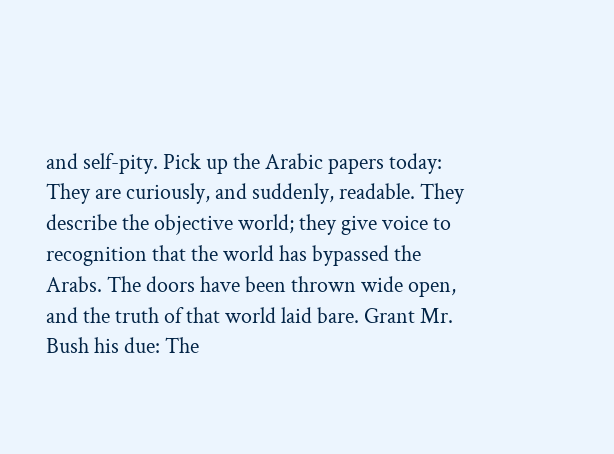and self-pity. Pick up the Arabic papers today: They are curiously, and suddenly, readable. They describe the objective world; they give voice to recognition that the world has bypassed the Arabs. The doors have been thrown wide open, and the truth of that world laid bare. Grant Mr. Bush his due: The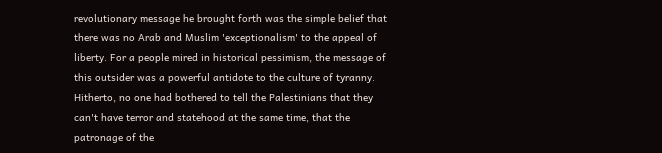revolutionary message he brought forth was the simple belief that there was no Arab and Muslim 'exceptionalism' to the appeal of liberty. For a people mired in historical pessimism, the message of this outsider was a powerful antidote to the culture of tyranny. Hitherto, no one had bothered to tell the Palestinians that they can't have terror and statehood at the same time, that the patronage of the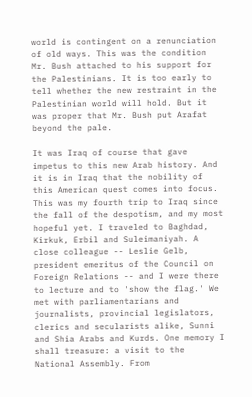world is contingent on a renunciation of old ways. This was the condition Mr. Bush attached to his support for the Palestinians. It is too early to tell whether the new restraint in the Palestinian world will hold. But it was proper that Mr. Bush put Arafat beyond the pale.

It was Iraq of course that gave impetus to this new Arab history. And it is in Iraq that the nobility of this American quest comes into focus. This was my fourth trip to Iraq since the fall of the despotism, and my most hopeful yet. I traveled to Baghdad, Kirkuk, Erbil and Suleimaniyah. A close colleague -- Leslie Gelb, president emeritus of the Council on Foreign Relations -- and I were there to lecture and to 'show the flag.' We met with parliamentarians and journalists, provincial legislators, clerics and secularists alike, Sunni and Shia Arabs and Kurds. One memory I shall treasure: a visit to the National Assembly. From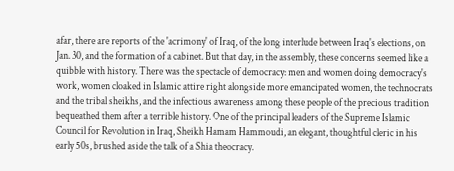afar, there are reports of the 'acrimony' of Iraq, of the long interlude between Iraq's elections, on Jan. 30, and the formation of a cabinet. But that day, in the assembly, these concerns seemed like a quibble with history. There was the spectacle of democracy: men and women doing democracy's work, women cloaked in Islamic attire right alongside more emancipated women, the technocrats and the tribal sheikhs, and the infectious awareness among these people of the precious tradition bequeathed them after a terrible history. One of the principal leaders of the Supreme Islamic Council for Revolution in Iraq, Sheikh Hamam Hammoudi, an elegant, thoughtful cleric in his early 50s, brushed aside the talk of a Shia theocracy.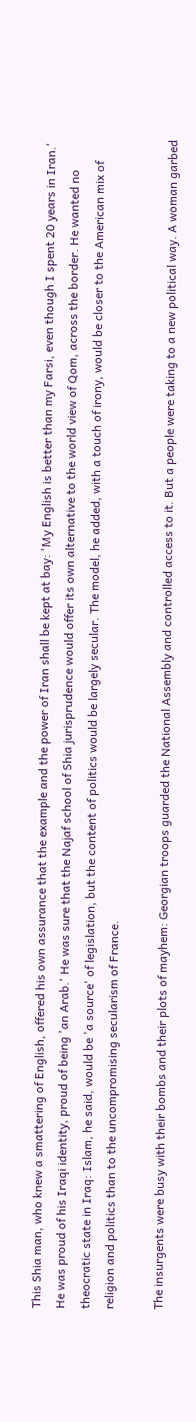This Shia man, who knew a smattering of English, offered his own assurance that the example and the power of Iran shall be kept at bay: 'My English is better than my Farsi, even though I spent 20 years in Iran.' He was proud of his Iraqi identity, proud of being 'an Arab.' He was sure that the Najaf school of Shia jurisprudence would offer its own alternative to the world view of Qom, across the border. He wanted no theocratic state in Iraq: Islam, he said, would be 'a source' of legislation, but the content of politics would be largely secular. The model, he added, with a touch of irony, would be closer to the American mix of religion and politics than to the uncompromising secularism of France.

The insurgents were busy with their bombs and their plots of mayhem: Georgian troops guarded the National Assembly and controlled access to it. But a people were taking to a new political way. A woman garbed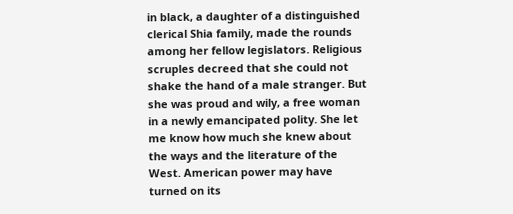in black, a daughter of a distinguished clerical Shia family, made the rounds among her fellow legislators. Religious scruples decreed that she could not shake the hand of a male stranger. But she was proud and wily, a free woman in a newly emancipated polity. She let me know how much she knew about the ways and the literature of the West. American power may have turned on its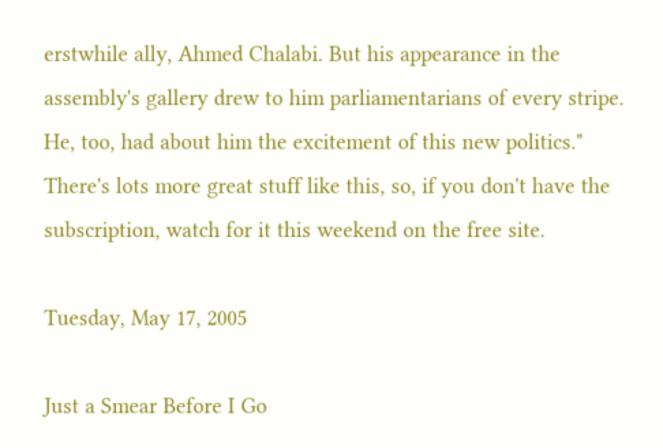erstwhile ally, Ahmed Chalabi. But his appearance in the assembly's gallery drew to him parliamentarians of every stripe. He, too, had about him the excitement of this new politics."
There's lots more great stuff like this, so, if you don't have the subscription, watch for it this weekend on the free site.

Tuesday, May 17, 2005

Just a Smear Before I Go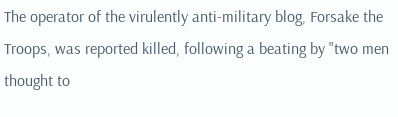The operator of the virulently anti-military blog, Forsake the Troops, was reported killed, following a beating by "two men thought to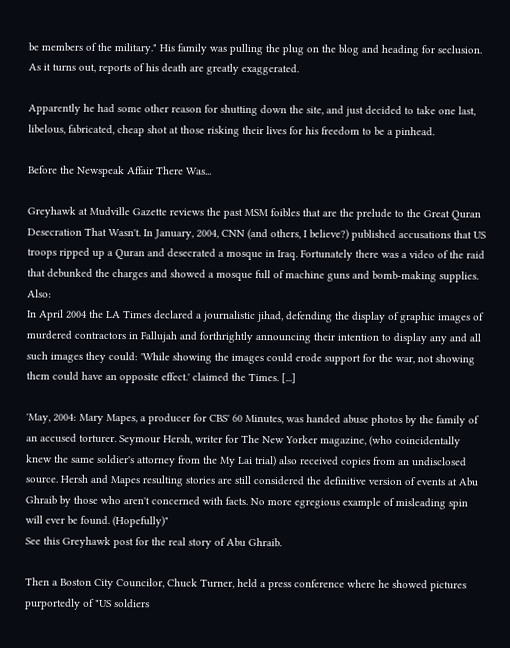be members of the military." His family was pulling the plug on the blog and heading for seclusion. As it turns out, reports of his death are greatly exaggerated.

Apparently he had some other reason for shutting down the site, and just decided to take one last, libelous, fabricated, cheap shot at those risking their lives for his freedom to be a pinhead.

Before the Newspeak Affair There Was...

Greyhawk at Mudville Gazette reviews the past MSM foibles that are the prelude to the Great Quran Desecration That Wasn't. In January, 2004, CNN (and others, I believe?) published accusations that US troops ripped up a Quran and desecrated a mosque in Iraq. Fortunately there was a video of the raid that debunked the charges and showed a mosque full of machine guns and bomb-making supplies. Also:
In April 2004 the LA Times declared a journalistic jihad, defending the display of graphic images of murdered contractors in Fallujah and forthrightly announcing their intention to display any and all such images they could: 'While showing the images could erode support for the war, not showing them could have an opposite effect.' claimed the Times. [...]

'May, 2004: Mary Mapes, a producer for CBS' 60 Minutes, was handed abuse photos by the family of an accused torturer. Seymour Hersh, writer for The New Yorker magazine, (who coincidentally knew the same soldier's attorney from the My Lai trial) also received copies from an undisclosed source. Hersh and Mapes resulting stories are still considered the definitive version of events at Abu Ghraib by those who aren't concerned with facts. No more egregious example of misleading spin will ever be found. (Hopefully)"
See this Greyhawk post for the real story of Abu Ghraib.

Then a Boston City Councilor, Chuck Turner, held a press conference where he showed pictures purportedly of "US soldiers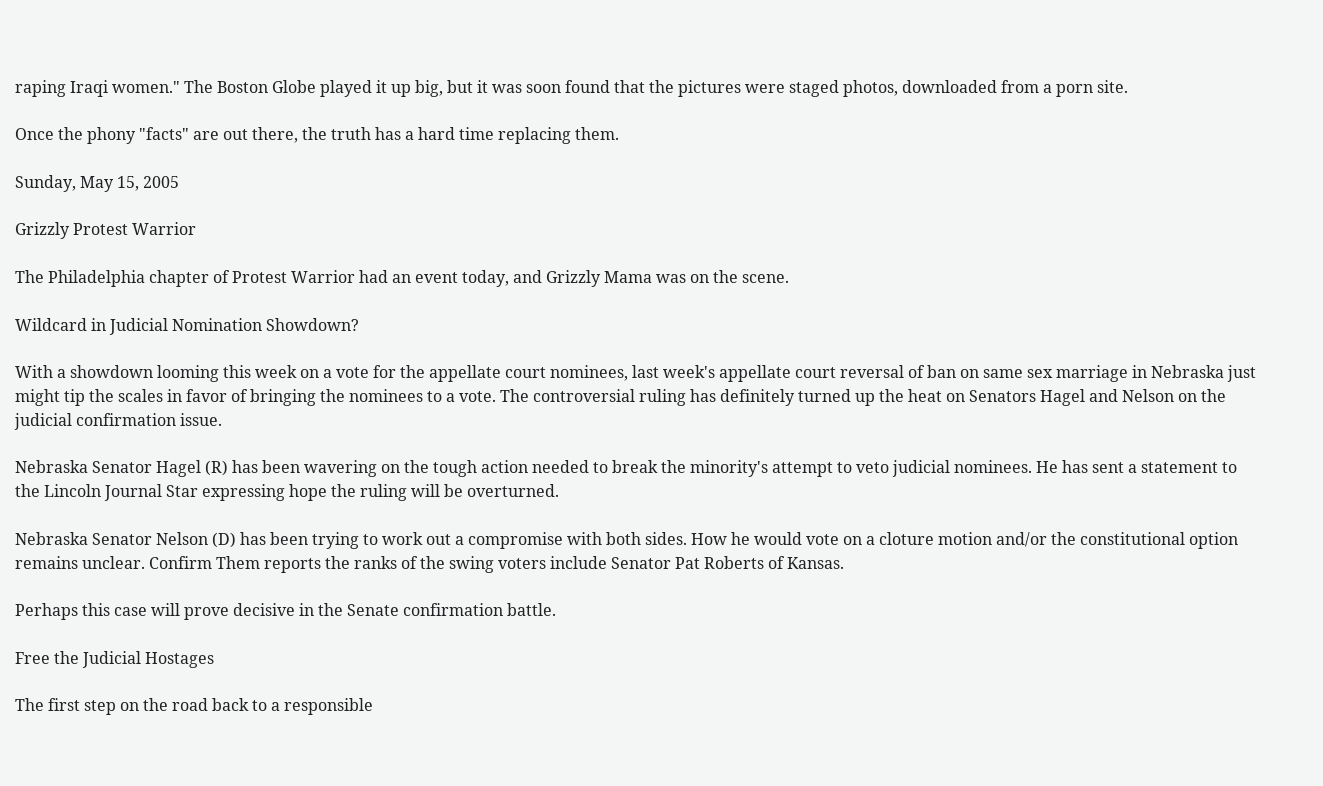raping Iraqi women." The Boston Globe played it up big, but it was soon found that the pictures were staged photos, downloaded from a porn site.

Once the phony "facts" are out there, the truth has a hard time replacing them.

Sunday, May 15, 2005

Grizzly Protest Warrior

The Philadelphia chapter of Protest Warrior had an event today, and Grizzly Mama was on the scene.

Wildcard in Judicial Nomination Showdown?

With a showdown looming this week on a vote for the appellate court nominees, last week's appellate court reversal of ban on same sex marriage in Nebraska just might tip the scales in favor of bringing the nominees to a vote. The controversial ruling has definitely turned up the heat on Senators Hagel and Nelson on the judicial confirmation issue.

Nebraska Senator Hagel (R) has been wavering on the tough action needed to break the minority's attempt to veto judicial nominees. He has sent a statement to the Lincoln Journal Star expressing hope the ruling will be overturned.

Nebraska Senator Nelson (D) has been trying to work out a compromise with both sides. How he would vote on a cloture motion and/or the constitutional option remains unclear. Confirm Them reports the ranks of the swing voters include Senator Pat Roberts of Kansas.

Perhaps this case will prove decisive in the Senate confirmation battle.

Free the Judicial Hostages

The first step on the road back to a responsible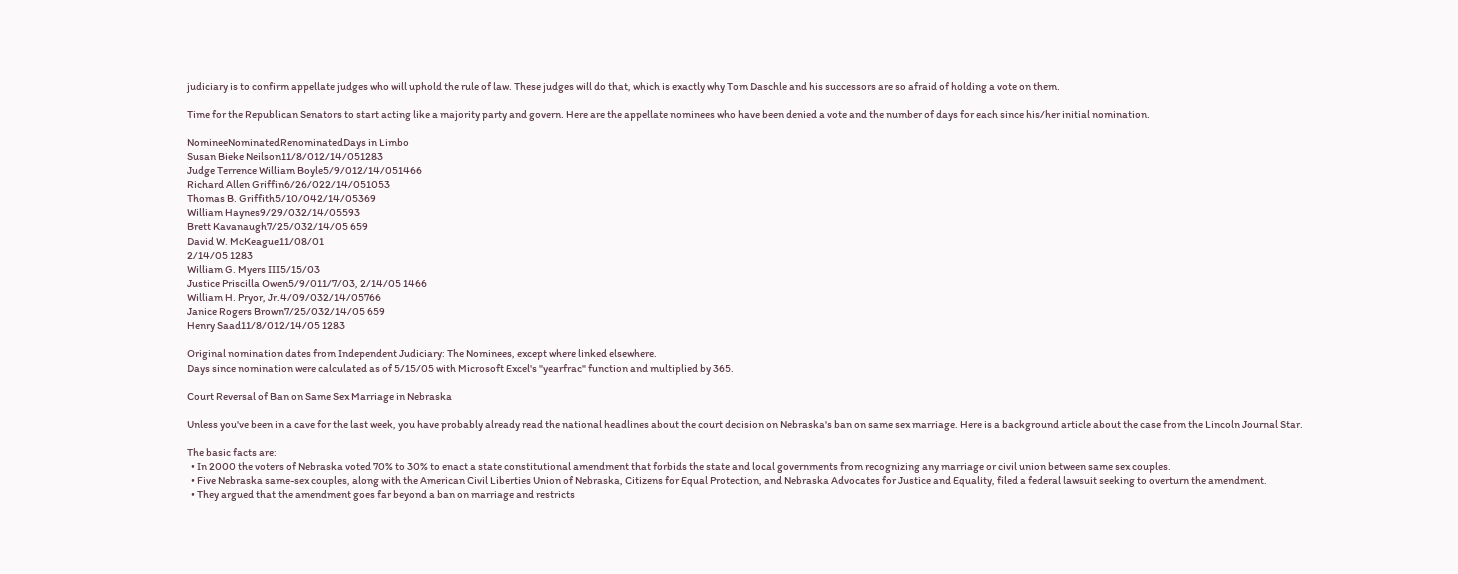judiciary is to confirm appellate judges who will uphold the rule of law. These judges will do that, which is exactly why Tom Daschle and his successors are so afraid of holding a vote on them.

Time for the Republican Senators to start acting like a majority party and govern. Here are the appellate nominees who have been denied a vote and the number of days for each since his/her initial nomination.

NomineeNominatedRenominatedDays in Limbo
Susan Bieke Neilson11/8/012/14/051283
Judge Terrence William Boyle5/9/012/14/051466
Richard Allen Griffin6/26/022/14/051053
Thomas B. Griffith5/10/042/14/05369
William Haynes9/29/032/14/05593
Brett Kavanaugh7/25/032/14/05 659
David W. McKeague11/08/01
2/14/05 1283
William G. Myers III5/15/03
Justice Priscilla Owen5/9/011/7/03, 2/14/05 1466
William H. Pryor, Jr.4/09/032/14/05766
Janice Rogers Brown7/25/032/14/05 659
Henry Saad11/8/012/14/05 1283

Original nomination dates from Independent Judiciary: The Nominees, except where linked elsewhere.
Days since nomination were calculated as of 5/15/05 with Microsoft Excel's "yearfrac" function and multiplied by 365.

Court Reversal of Ban on Same Sex Marriage in Nebraska

Unless you've been in a cave for the last week, you have probably already read the national headlines about the court decision on Nebraska's ban on same sex marriage. Here is a background article about the case from the Lincoln Journal Star.

The basic facts are:
  • In 2000 the voters of Nebraska voted 70% to 30% to enact a state constitutional amendment that forbids the state and local governments from recognizing any marriage or civil union between same sex couples.
  • Five Nebraska same-sex couples, along with the American Civil Liberties Union of Nebraska, Citizens for Equal Protection, and Nebraska Advocates for Justice and Equality, filed a federal lawsuit seeking to overturn the amendment.
  • They argued that the amendment goes far beyond a ban on marriage and restricts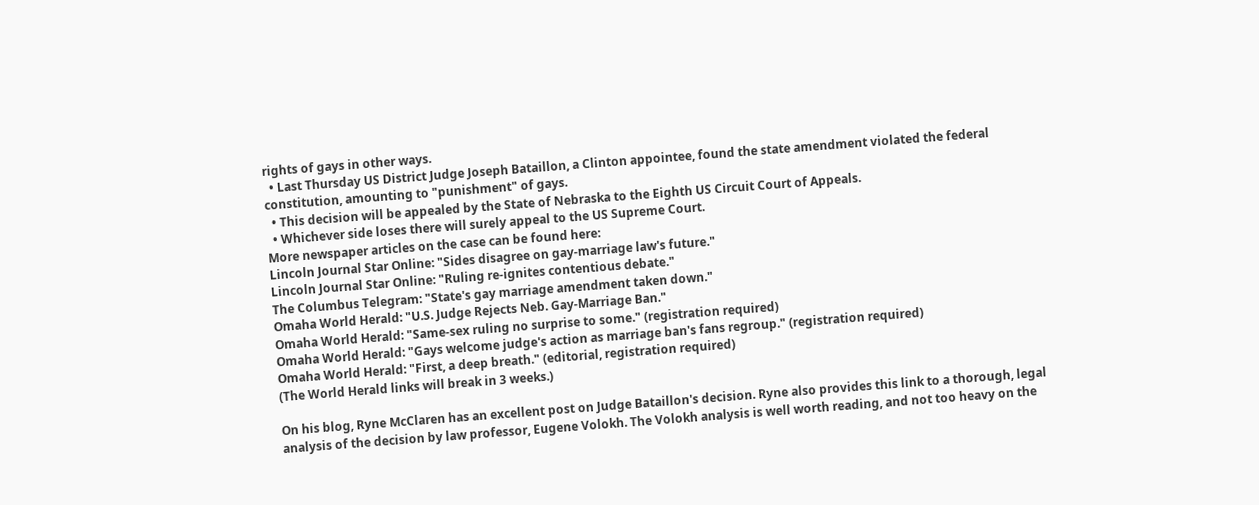rights of gays in other ways.
  • Last Thursday US District Judge Joseph Bataillon, a Clinton appointee, found the state amendment violated the federal constitution, amounting to "punishment" of gays.
  • This decision will be appealed by the State of Nebraska to the Eighth US Circuit Court of Appeals.
  • Whichever side loses there will surely appeal to the US Supreme Court.
More newspaper articles on the case can be found here:
Lincoln Journal Star Online: "Sides disagree on gay-marriage law's future."
Lincoln Journal Star Online: "Ruling re-ignites contentious debate."
The Columbus Telegram: "State's gay marriage amendment taken down."
Omaha World Herald: "U.S. Judge Rejects Neb. Gay-Marriage Ban."
Omaha World Herald: "Same-sex ruling no surprise to some." (registration required)
Omaha World Herald: "Gays welcome judge's action as marriage ban's fans regroup." (registration required)
Omaha World Herald: "First, a deep breath." (editorial, registration required)
(The World Herald links will break in 3 weeks.)

On his blog, Ryne McClaren has an excellent post on Judge Bataillon's decision. Ryne also provides this link to a thorough, legal analysis of the decision by law professor, Eugene Volokh. The Volokh analysis is well worth reading, and not too heavy on the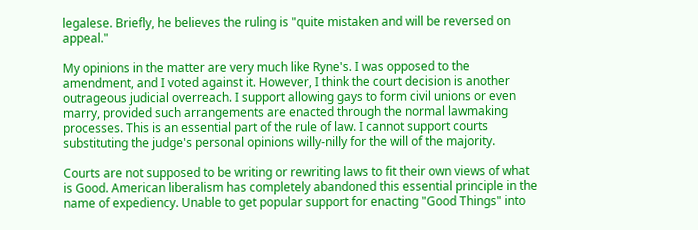legalese. Briefly, he believes the ruling is "quite mistaken and will be reversed on appeal."

My opinions in the matter are very much like Ryne's. I was opposed to the amendment, and I voted against it. However, I think the court decision is another outrageous judicial overreach. I support allowing gays to form civil unions or even marry, provided such arrangements are enacted through the normal lawmaking processes. This is an essential part of the rule of law. I cannot support courts substituting the judge's personal opinions willy-nilly for the will of the majority.

Courts are not supposed to be writing or rewriting laws to fit their own views of what is Good. American liberalism has completely abandoned this essential principle in the name of expediency. Unable to get popular support for enacting "Good Things" into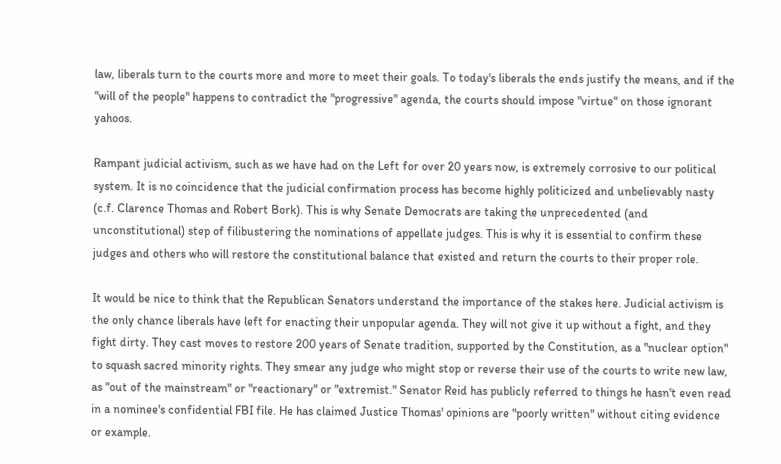law, liberals turn to the courts more and more to meet their goals. To today's liberals the ends justify the means, and if the "will of the people" happens to contradict the "progressive" agenda, the courts should impose "virtue" on those ignorant yahoos.

Rampant judicial activism, such as we have had on the Left for over 20 years now, is extremely corrosive to our political system. It is no coincidence that the judicial confirmation process has become highly politicized and unbelievably nasty (c.f. Clarence Thomas and Robert Bork). This is why Senate Democrats are taking the unprecedented (and unconstitutional) step of filibustering the nominations of appellate judges. This is why it is essential to confirm these judges and others who will restore the constitutional balance that existed and return the courts to their proper role.

It would be nice to think that the Republican Senators understand the importance of the stakes here. Judicial activism is the only chance liberals have left for enacting their unpopular agenda. They will not give it up without a fight, and they fight dirty. They cast moves to restore 200 years of Senate tradition, supported by the Constitution, as a "nuclear option" to squash sacred minority rights. They smear any judge who might stop or reverse their use of the courts to write new law, as "out of the mainstream" or "reactionary" or "extremist." Senator Reid has publicly referred to things he hasn't even read in a nominee's confidential FBI file. He has claimed Justice Thomas' opinions are "poorly written" without citing evidence or example.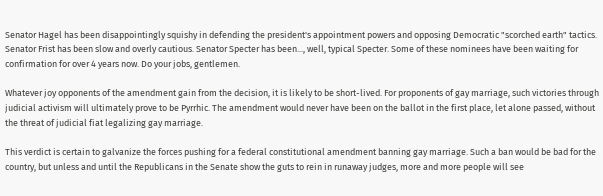Senator Hagel has been disappointingly squishy in defending the president's appointment powers and opposing Democratic "scorched earth" tactics. Senator Frist has been slow and overly cautious. Senator Specter has been..., well, typical Specter. Some of these nominees have been waiting for confirmation for over 4 years now. Do your jobs, gentlemen.

Whatever joy opponents of the amendment gain from the decision, it is likely to be short-lived. For proponents of gay marriage, such victories through judicial activism will ultimately prove to be Pyrrhic. The amendment would never have been on the ballot in the first place, let alone passed, without the threat of judicial fiat legalizing gay marriage.

This verdict is certain to galvanize the forces pushing for a federal constitutional amendment banning gay marriage. Such a ban would be bad for the country, but unless and until the Republicans in the Senate show the guts to rein in runaway judges, more and more people will see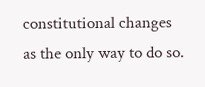constitutional changes as the only way to do so.